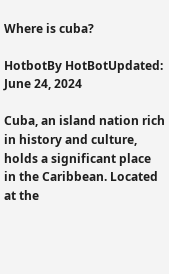Where is cuba?

HotbotBy HotBotUpdated: June 24, 2024

Cuba, an island nation rich in history and culture, holds a significant place in the Caribbean. Located at the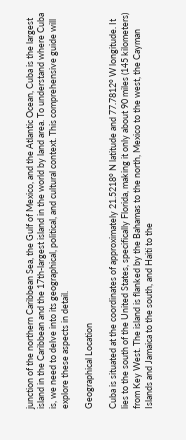junction of the northern Caribbean Sea, the Gulf of Mexico, and the Atlantic Ocean, Cuba is the largest island in the Caribbean and the 17th-largest island in the world by land area. To understand where Cuba is, we need to delve into its geographical, political, and cultural context. This comprehensive guide will explore these aspects in detail.

Geographical Location

Cuba is situated at the coordinates of approximately 21.5218° N latitude and 77.7812° W longitude. It lies to the south of the United States, specifically Florida, making it only about 90 miles (145 kilometers) from Key West. The island is flanked by the Bahamas to the north, Mexico to the west, the Cayman Islands and Jamaica to the south, and Haiti to the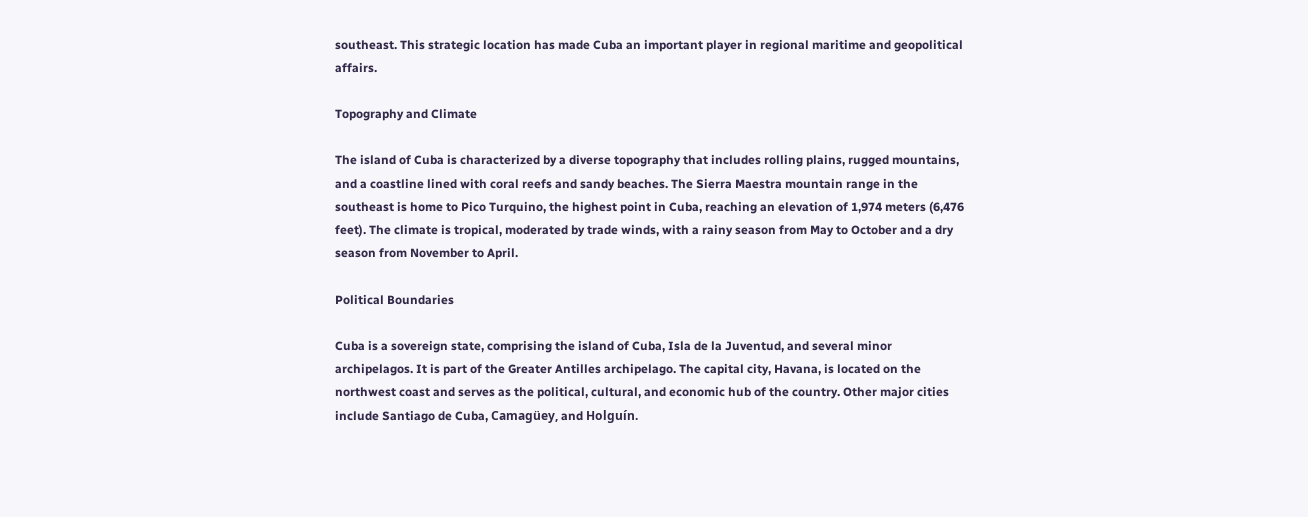southeast. This strategic location has made Cuba an important player in regional maritime and geopolitical affairs.

Topography and Climate

The island of Cuba is characterized by a diverse topography that includes rolling plains, rugged mountains, and a coastline lined with coral reefs and sandy beaches. The Sierra Maestra mountain range in the southeast is home to Pico Turquino, the highest point in Cuba, reaching an elevation of 1,974 meters (6,476 feet). The climate is tropical, moderated by trade winds, with a rainy season from May to October and a dry season from November to April.

Political Boundaries

Cuba is a sovereign state, comprising the island of Cuba, Isla de la Juventud, and several minor archipelagos. It is part of the Greater Antilles archipelago. The capital city, Havana, is located on the northwest coast and serves as the political, cultural, and economic hub of the country. Other major cities include Santiago de Cuba, Camagüey, and Holguín.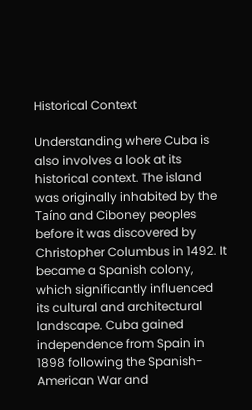Historical Context

Understanding where Cuba is also involves a look at its historical context. The island was originally inhabited by the Taíno and Ciboney peoples before it was discovered by Christopher Columbus in 1492. It became a Spanish colony, which significantly influenced its cultural and architectural landscape. Cuba gained independence from Spain in 1898 following the Spanish-American War and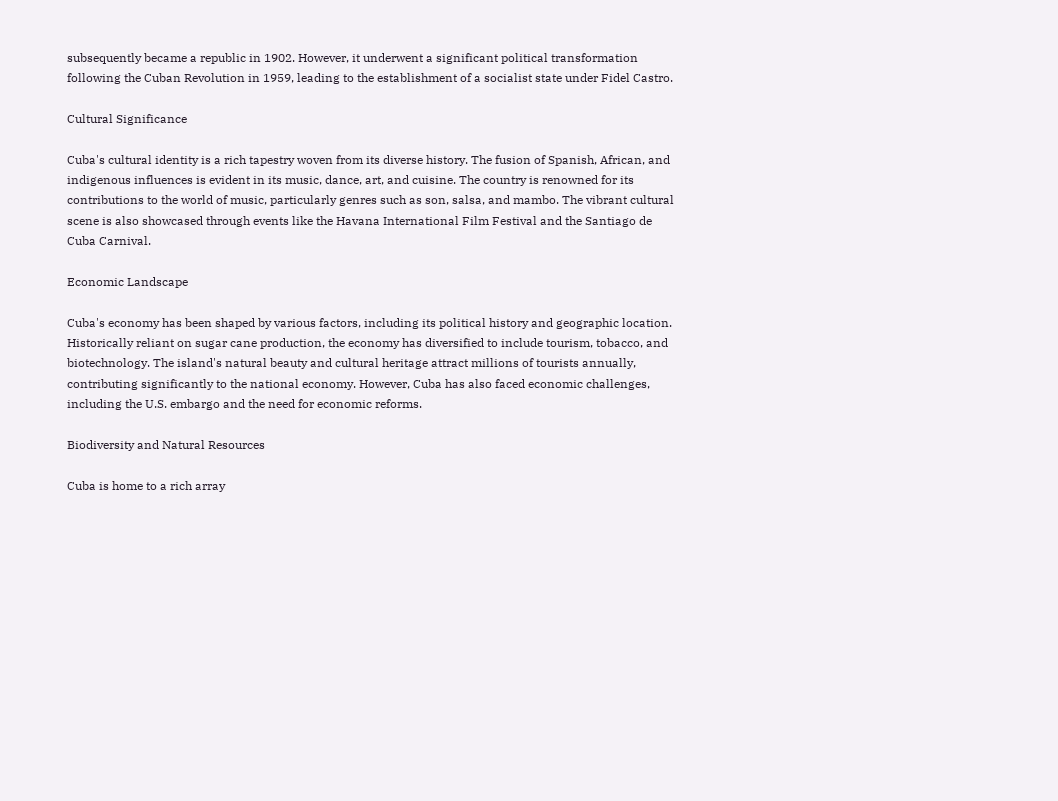subsequently became a republic in 1902. However, it underwent a significant political transformation following the Cuban Revolution in 1959, leading to the establishment of a socialist state under Fidel Castro.

Cultural Significance

Cuba's cultural identity is a rich tapestry woven from its diverse history. The fusion of Spanish, African, and indigenous influences is evident in its music, dance, art, and cuisine. The country is renowned for its contributions to the world of music, particularly genres such as son, salsa, and mambo. The vibrant cultural scene is also showcased through events like the Havana International Film Festival and the Santiago de Cuba Carnival.

Economic Landscape

Cuba's economy has been shaped by various factors, including its political history and geographic location. Historically reliant on sugar cane production, the economy has diversified to include tourism, tobacco, and biotechnology. The island's natural beauty and cultural heritage attract millions of tourists annually, contributing significantly to the national economy. However, Cuba has also faced economic challenges, including the U.S. embargo and the need for economic reforms.

Biodiversity and Natural Resources

Cuba is home to a rich array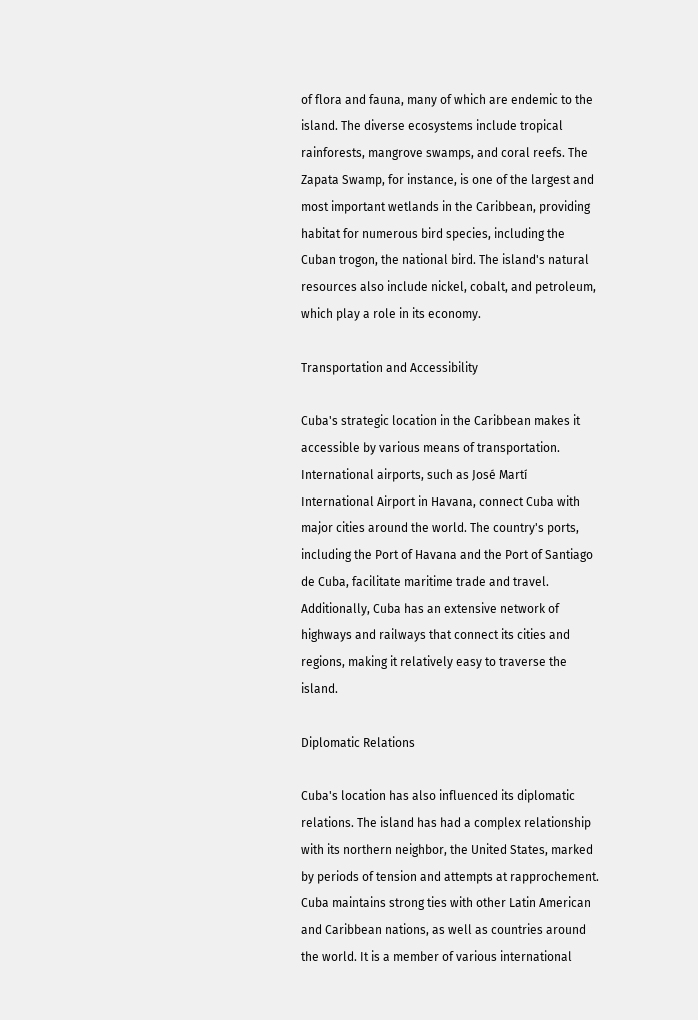of flora and fauna, many of which are endemic to the island. The diverse ecosystems include tropical rainforests, mangrove swamps, and coral reefs. The Zapata Swamp, for instance, is one of the largest and most important wetlands in the Caribbean, providing habitat for numerous bird species, including the Cuban trogon, the national bird. The island's natural resources also include nickel, cobalt, and petroleum, which play a role in its economy.

Transportation and Accessibility

Cuba's strategic location in the Caribbean makes it accessible by various means of transportation. International airports, such as José Martí International Airport in Havana, connect Cuba with major cities around the world. The country's ports, including the Port of Havana and the Port of Santiago de Cuba, facilitate maritime trade and travel. Additionally, Cuba has an extensive network of highways and railways that connect its cities and regions, making it relatively easy to traverse the island.

Diplomatic Relations

Cuba's location has also influenced its diplomatic relations. The island has had a complex relationship with its northern neighbor, the United States, marked by periods of tension and attempts at rapprochement. Cuba maintains strong ties with other Latin American and Caribbean nations, as well as countries around the world. It is a member of various international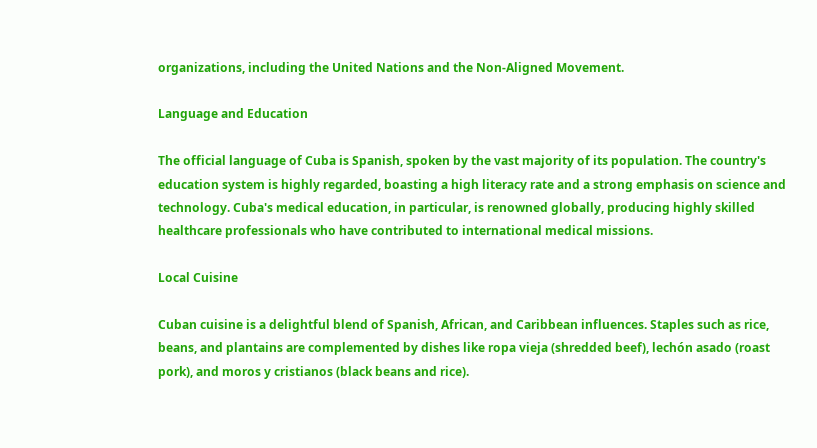organizations, including the United Nations and the Non-Aligned Movement.

Language and Education

The official language of Cuba is Spanish, spoken by the vast majority of its population. The country's education system is highly regarded, boasting a high literacy rate and a strong emphasis on science and technology. Cuba's medical education, in particular, is renowned globally, producing highly skilled healthcare professionals who have contributed to international medical missions.

Local Cuisine

Cuban cuisine is a delightful blend of Spanish, African, and Caribbean influences. Staples such as rice, beans, and plantains are complemented by dishes like ropa vieja (shredded beef), lechón asado (roast pork), and moros y cristianos (black beans and rice).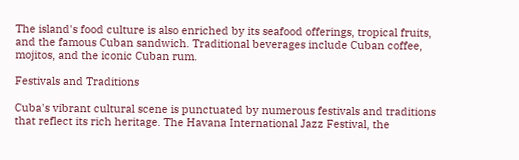The island's food culture is also enriched by its seafood offerings, tropical fruits, and the famous Cuban sandwich. Traditional beverages include Cuban coffee, mojitos, and the iconic Cuban rum.

Festivals and Traditions

Cuba's vibrant cultural scene is punctuated by numerous festivals and traditions that reflect its rich heritage. The Havana International Jazz Festival, the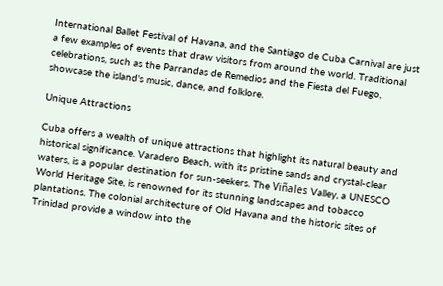International Ballet Festival of Havana, and the Santiago de Cuba Carnival are just a few examples of events that draw visitors from around the world. Traditional celebrations, such as the Parrandas de Remedios and the Fiesta del Fuego, showcase the island's music, dance, and folklore.

Unique Attractions

Cuba offers a wealth of unique attractions that highlight its natural beauty and historical significance. Varadero Beach, with its pristine sands and crystal-clear waters, is a popular destination for sun-seekers. The Viñales Valley, a UNESCO World Heritage Site, is renowned for its stunning landscapes and tobacco plantations. The colonial architecture of Old Havana and the historic sites of Trinidad provide a window into the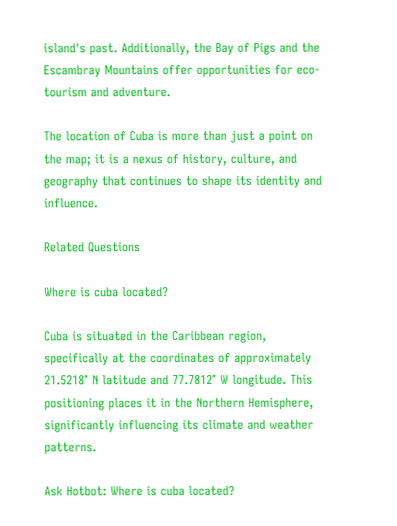island's past. Additionally, the Bay of Pigs and the Escambray Mountains offer opportunities for eco-tourism and adventure.

The location of Cuba is more than just a point on the map; it is a nexus of history, culture, and geography that continues to shape its identity and influence.

Related Questions

Where is cuba located?

Cuba is situated in the Caribbean region, specifically at the coordinates of approximately 21.5218° N latitude and 77.7812° W longitude. This positioning places it in the Northern Hemisphere, significantly influencing its climate and weather patterns.

Ask Hotbot: Where is cuba located?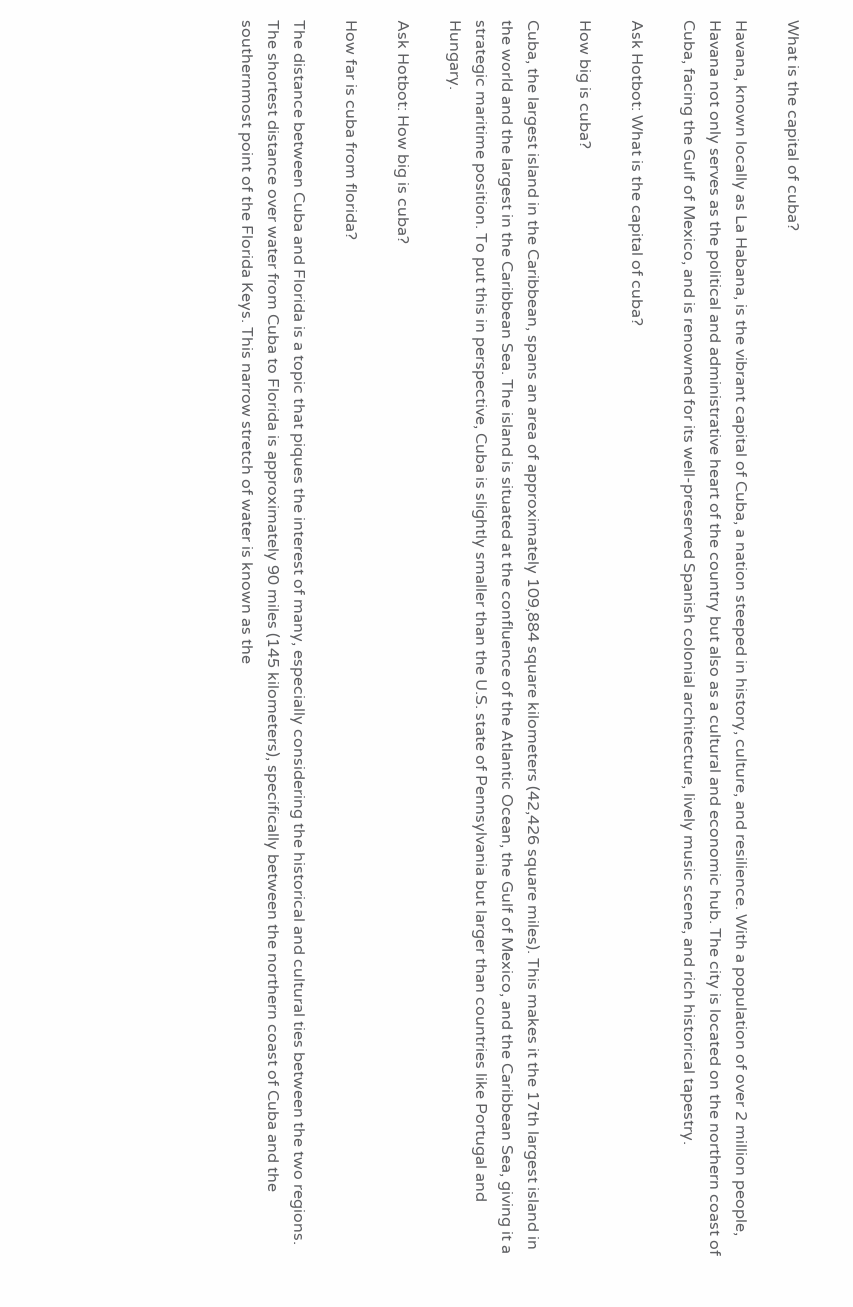What is the capital of cuba?

Havana, known locally as La Habana, is the vibrant capital of Cuba, a nation steeped in history, culture, and resilience. With a population of over 2 million people, Havana not only serves as the political and administrative heart of the country but also as a cultural and economic hub. The city is located on the northern coast of Cuba, facing the Gulf of Mexico, and is renowned for its well-preserved Spanish colonial architecture, lively music scene, and rich historical tapestry.

Ask Hotbot: What is the capital of cuba?

How big is cuba?

Cuba, the largest island in the Caribbean, spans an area of approximately 109,884 square kilometers (42,426 square miles). This makes it the 17th largest island in the world and the largest in the Caribbean Sea. The island is situated at the confluence of the Atlantic Ocean, the Gulf of Mexico, and the Caribbean Sea, giving it a strategic maritime position. To put this in perspective, Cuba is slightly smaller than the U.S. state of Pennsylvania but larger than countries like Portugal and Hungary.

Ask Hotbot: How big is cuba?

How far is cuba from florida?

The distance between Cuba and Florida is a topic that piques the interest of many, especially considering the historical and cultural ties between the two regions. The shortest distance over water from Cuba to Florida is approximately 90 miles (145 kilometers), specifically between the northern coast of Cuba and the southernmost point of the Florida Keys. This narrow stretch of water is known as the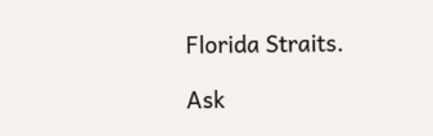Florida Straits.

Ask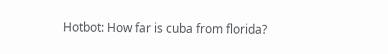Hotbot: How far is cuba from florida?